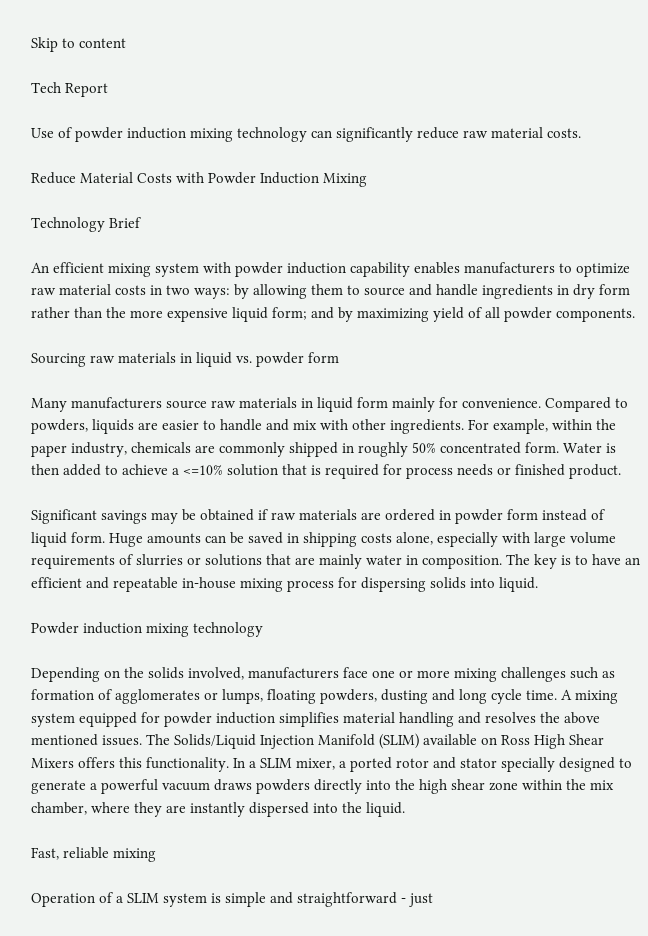Skip to content

Tech Report

Use of powder induction mixing technology can significantly reduce raw material costs.

Reduce Material Costs with Powder Induction Mixing

Technology Brief

An efficient mixing system with powder induction capability enables manufacturers to optimize raw material costs in two ways: by allowing them to source and handle ingredients in dry form rather than the more expensive liquid form; and by maximizing yield of all powder components.

Sourcing raw materials in liquid vs. powder form

Many manufacturers source raw materials in liquid form mainly for convenience. Compared to powders, liquids are easier to handle and mix with other ingredients. For example, within the paper industry, chemicals are commonly shipped in roughly 50% concentrated form. Water is then added to achieve a <=10% solution that is required for process needs or finished product.

Significant savings may be obtained if raw materials are ordered in powder form instead of liquid form. Huge amounts can be saved in shipping costs alone, especially with large volume requirements of slurries or solutions that are mainly water in composition. The key is to have an efficient and repeatable in-house mixing process for dispersing solids into liquid.

Powder induction mixing technology

Depending on the solids involved, manufacturers face one or more mixing challenges such as formation of agglomerates or lumps, floating powders, dusting and long cycle time. A mixing system equipped for powder induction simplifies material handling and resolves the above mentioned issues. The Solids/Liquid Injection Manifold (SLIM) available on Ross High Shear Mixers offers this functionality. In a SLIM mixer, a ported rotor and stator specially designed to generate a powerful vacuum draws powders directly into the high shear zone within the mix chamber, where they are instantly dispersed into the liquid.

Fast, reliable mixing

Operation of a SLIM system is simple and straightforward - just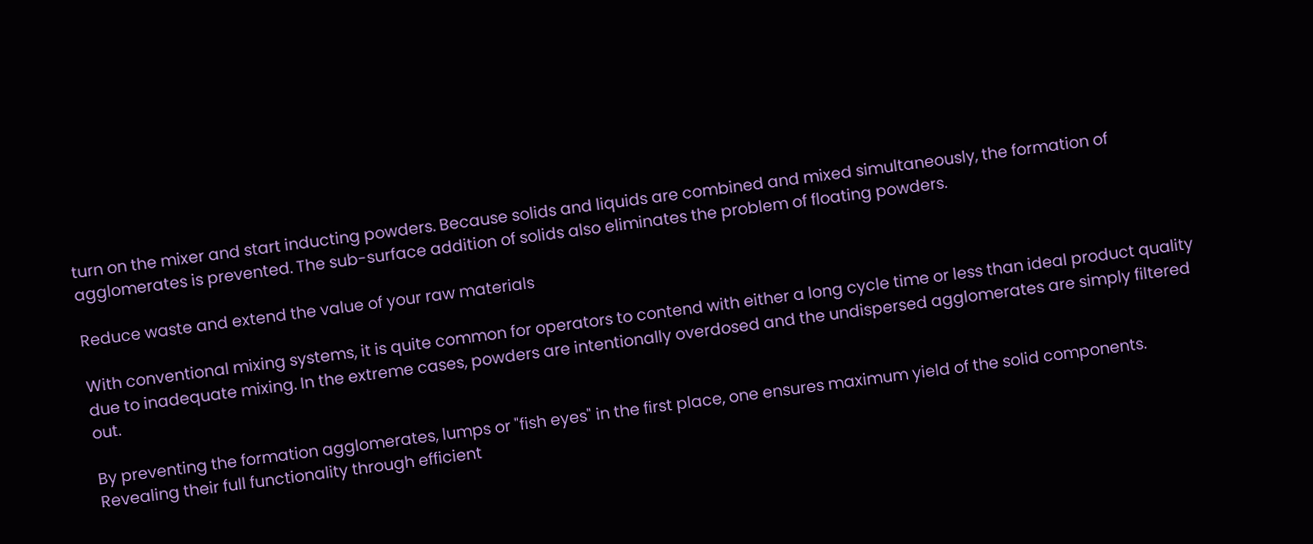turn on the mixer and start inducting powders. Because solids and liquids are combined and mixed simultaneously, the formation of agglomerates is prevented. The sub-surface addition of solids also eliminates the problem of floating powders.

Reduce waste and extend the value of your raw materials

With conventional mixing systems, it is quite common for operators to contend with either a long cycle time or less than ideal product quality due to inadequate mixing. In the extreme cases, powders are intentionally overdosed and the undispersed agglomerates are simply filtered out.

By preventing the formation agglomerates, lumps or "fish eyes" in the first place, one ensures maximum yield of the solid components. Revealing their full functionality through efficient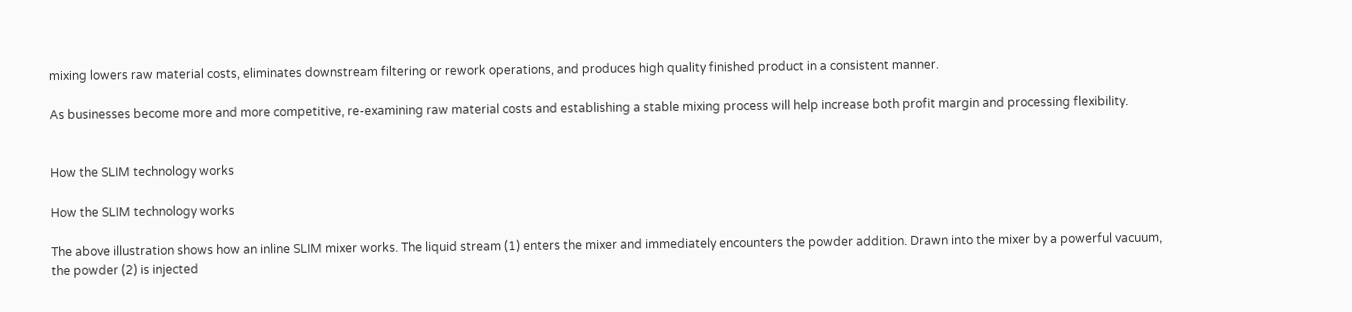mixing lowers raw material costs, eliminates downstream filtering or rework operations, and produces high quality finished product in a consistent manner.

As businesses become more and more competitive, re-examining raw material costs and establishing a stable mixing process will help increase both profit margin and processing flexibility.


How the SLIM technology works

How the SLIM technology works

The above illustration shows how an inline SLIM mixer works. The liquid stream (1) enters the mixer and immediately encounters the powder addition. Drawn into the mixer by a powerful vacuum, the powder (2) is injected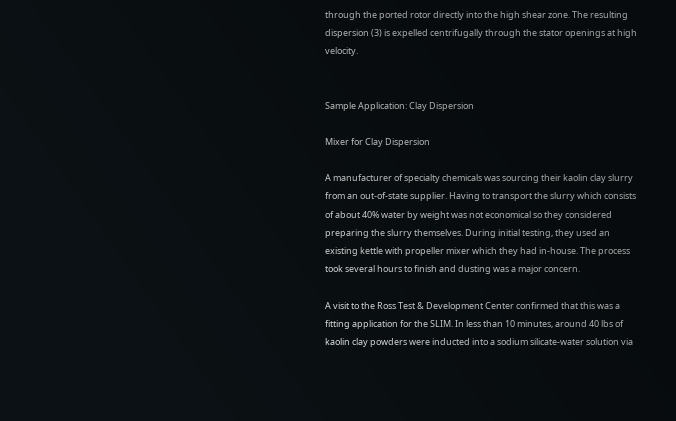through the ported rotor directly into the high shear zone. The resulting dispersion (3) is expelled centrifugally through the stator openings at high velocity.


Sample Application: Clay Dispersion

Mixer for Clay Dispersion

A manufacturer of specialty chemicals was sourcing their kaolin clay slurry from an out-of-state supplier. Having to transport the slurry which consists of about 40% water by weight was not economical so they considered preparing the slurry themselves. During initial testing, they used an existing kettle with propeller mixer which they had in-house. The process took several hours to finish and dusting was a major concern.

A visit to the Ross Test & Development Center confirmed that this was a fitting application for the SLIM. In less than 10 minutes, around 40 lbs of kaolin clay powders were inducted into a sodium silicate-water solution via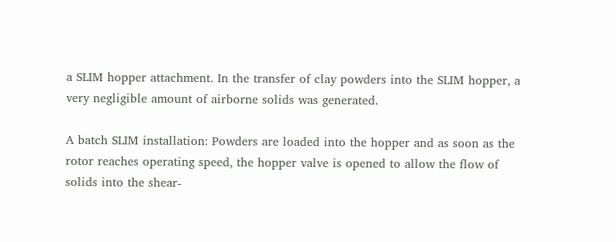a SLIM hopper attachment. In the transfer of clay powders into the SLIM hopper, a very negligible amount of airborne solids was generated.

A batch SLIM installation: Powders are loaded into the hopper and as soon as the rotor reaches operating speed, the hopper valve is opened to allow the flow of solids into the shear-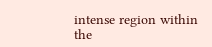intense region within the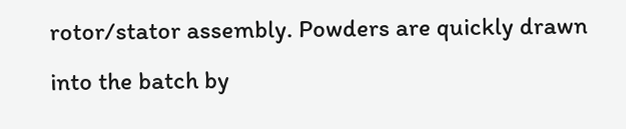rotor/stator assembly. Powders are quickly drawn into the batch by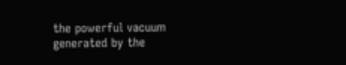the powerful vacuum generated by the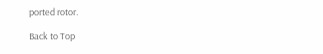ported rotor.

Back to Top